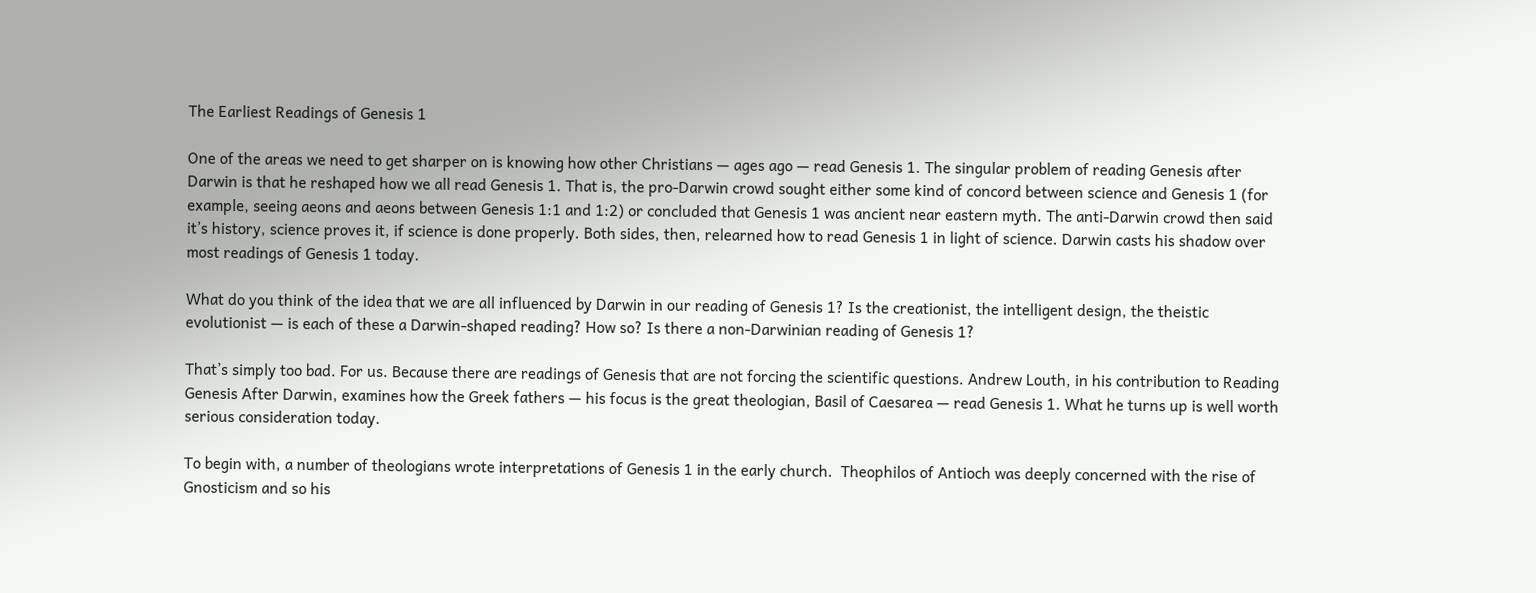The Earliest Readings of Genesis 1

One of the areas we need to get sharper on is knowing how other Christians — ages ago — read Genesis 1. The singular problem of reading Genesis after Darwin is that he reshaped how we all read Genesis 1. That is, the pro-Darwin crowd sought either some kind of concord between science and Genesis 1 (for example, seeing aeons and aeons between Genesis 1:1 and 1:2) or concluded that Genesis 1 was ancient near eastern myth. The anti-Darwin crowd then said it’s history, science proves it, if science is done properly. Both sides, then, relearned how to read Genesis 1 in light of science. Darwin casts his shadow over most readings of Genesis 1 today.

What do you think of the idea that we are all influenced by Darwin in our reading of Genesis 1? Is the creationist, the intelligent design, the theistic evolutionist — is each of these a Darwin-shaped reading? How so? Is there a non-Darwinian reading of Genesis 1?

That’s simply too bad. For us. Because there are readings of Genesis that are not forcing the scientific questions. Andrew Louth, in his contribution to Reading Genesis After Darwin, examines how the Greek fathers — his focus is the great theologian, Basil of Caesarea — read Genesis 1. What he turns up is well worth serious consideration today.

To begin with, a number of theologians wrote interpretations of Genesis 1 in the early church.  Theophilos of Antioch was deeply concerned with the rise of Gnosticism and so his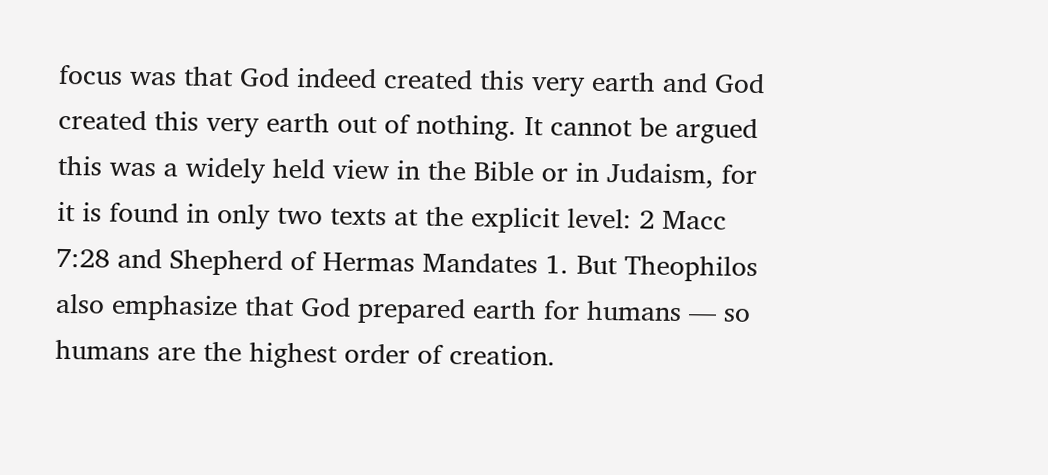focus was that God indeed created this very earth and God created this very earth out of nothing. It cannot be argued this was a widely held view in the Bible or in Judaism, for it is found in only two texts at the explicit level: 2 Macc 7:28 and Shepherd of Hermas Mandates 1. But Theophilos also emphasize that God prepared earth for humans — so humans are the highest order of creation.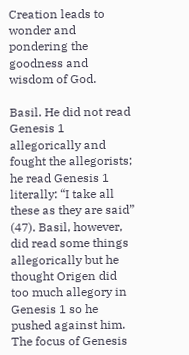Creation leads to wonder and pondering the goodness and wisdom of God.

Basil. He did not read Genesis 1 allegorically and fought the allegorists; he read Genesis 1 literally: “I take all these as they are said” (47). Basil, however, did read some things allegorically but he thought Origen did too much allegory in Genesis 1 so he pushed against him. The focus of Genesis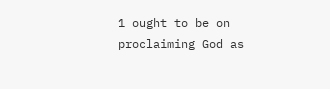1 ought to be on proclaiming God as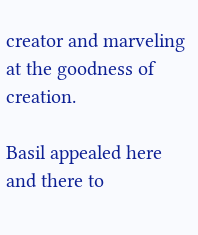creator and marveling at the goodness of creation.

Basil appealed here and there to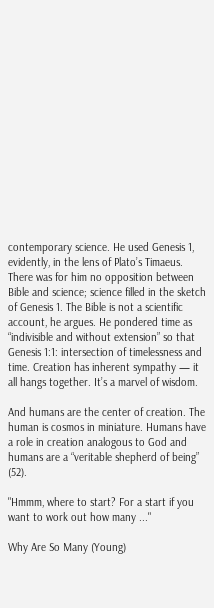contemporary science. He used Genesis 1, evidently, in the lens of Plato’s Timaeus.  There was for him no opposition between Bible and science; science filled in the sketch of Genesis 1. The Bible is not a scientific account, he argues. He pondered time as “indivisible and without extension” so that Genesis 1:1: intersection of timelessness and time. Creation has inherent sympathy — it all hangs together. It’s a marvel of wisdom.

And humans are the center of creation. The human is cosmos in miniature. Humans have a role in creation analogous to God and humans are a “veritable shepherd of being” (52).

"Hmmm, where to start? For a start if you want to work out how many ..."

Why Are So Many (Young)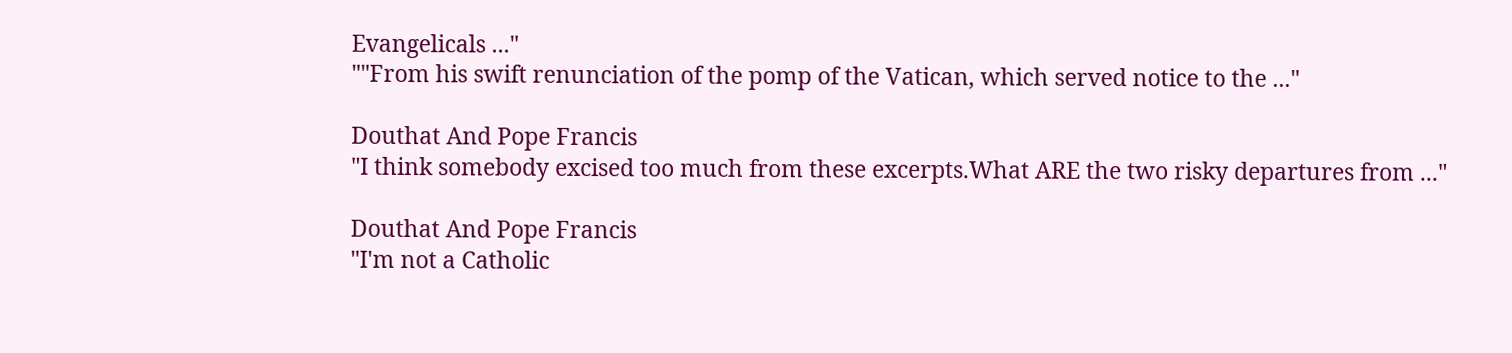Evangelicals ..."
""From his swift renunciation of the pomp of the Vatican, which served notice to the ..."

Douthat And Pope Francis
"I think somebody excised too much from these excerpts.What ARE the two risky departures from ..."

Douthat And Pope Francis
"I'm not a Catholic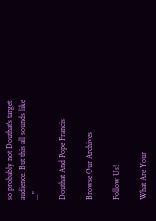so probably not Douthat's target audience. But this all sounds like ..."

Douthat And Pope Francis

Browse Our Archives

Follow Us!

What Are Your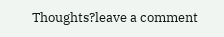Thoughts?leave a comment